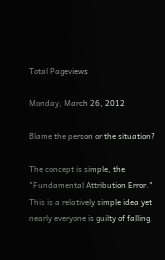Total Pageviews

Monday, March 26, 2012

Blame the person or the situation?

The concept is simple, the "Fundamental Attribution Error." This is a relatively simple idea yet nearly everyone is guilty of falling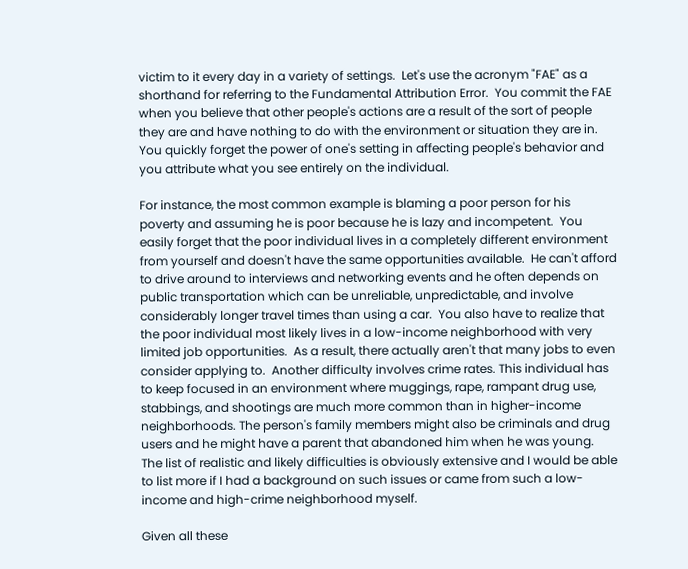victim to it every day in a variety of settings.  Let's use the acronym "FAE" as a shorthand for referring to the Fundamental Attribution Error.  You commit the FAE when you believe that other people's actions are a result of the sort of people they are and have nothing to do with the environment or situation they are in.  You quickly forget the power of one's setting in affecting people's behavior and you attribute what you see entirely on the individual.

For instance, the most common example is blaming a poor person for his poverty and assuming he is poor because he is lazy and incompetent.  You easily forget that the poor individual lives in a completely different environment from yourself and doesn't have the same opportunities available.  He can't afford to drive around to interviews and networking events and he often depends on public transportation which can be unreliable, unpredictable, and involve considerably longer travel times than using a car.  You also have to realize that the poor individual most likely lives in a low-income neighborhood with very limited job opportunities.  As a result, there actually aren't that many jobs to even consider applying to.  Another difficulty involves crime rates. This individual has to keep focused in an environment where muggings, rape, rampant drug use, stabbings, and shootings are much more common than in higher-income neighborhoods. The person's family members might also be criminals and drug users and he might have a parent that abandoned him when he was young.  The list of realistic and likely difficulties is obviously extensive and I would be able to list more if I had a background on such issues or came from such a low-income and high-crime neighborhood myself.

Given all these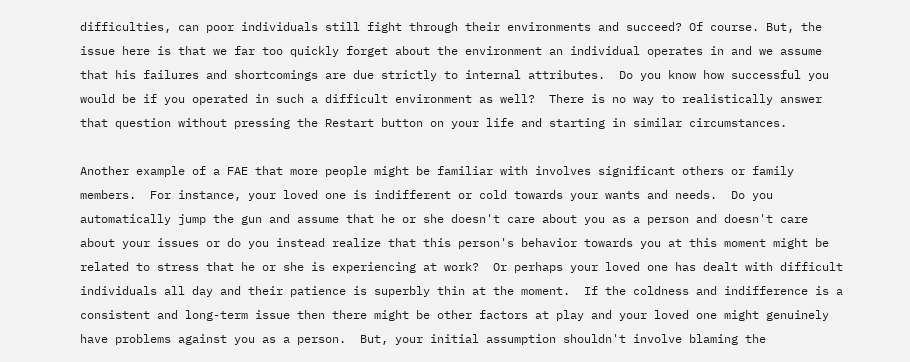difficulties, can poor individuals still fight through their environments and succeed? Of course. But, the issue here is that we far too quickly forget about the environment an individual operates in and we assume that his failures and shortcomings are due strictly to internal attributes.  Do you know how successful you would be if you operated in such a difficult environment as well?  There is no way to realistically answer that question without pressing the Restart button on your life and starting in similar circumstances.

Another example of a FAE that more people might be familiar with involves significant others or family members.  For instance, your loved one is indifferent or cold towards your wants and needs.  Do you automatically jump the gun and assume that he or she doesn't care about you as a person and doesn't care about your issues or do you instead realize that this person's behavior towards you at this moment might be related to stress that he or she is experiencing at work?  Or perhaps your loved one has dealt with difficult individuals all day and their patience is superbly thin at the moment.  If the coldness and indifference is a consistent and long-term issue then there might be other factors at play and your loved one might genuinely have problems against you as a person.  But, your initial assumption shouldn't involve blaming the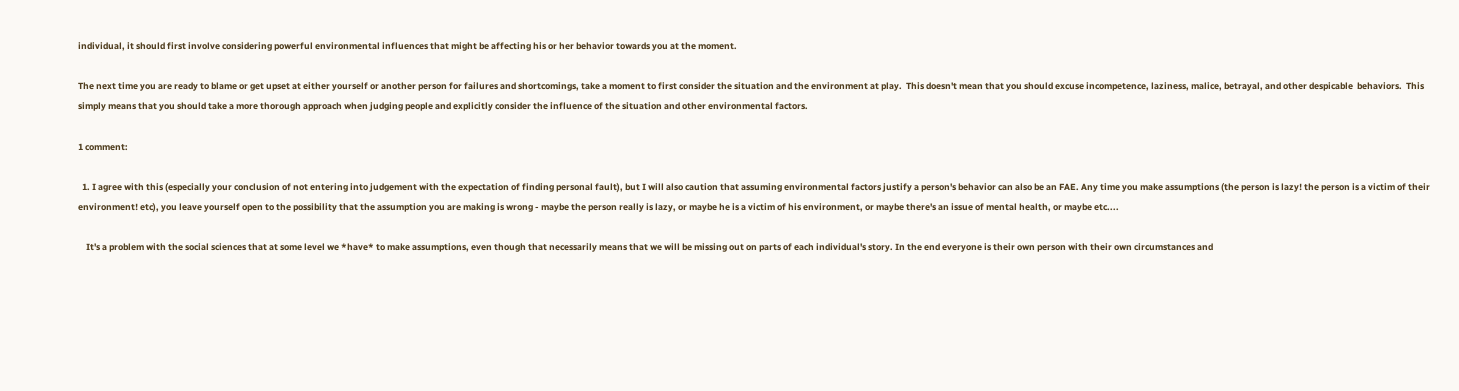individual, it should first involve considering powerful environmental influences that might be affecting his or her behavior towards you at the moment.

The next time you are ready to blame or get upset at either yourself or another person for failures and shortcomings, take a moment to first consider the situation and the environment at play.  This doesn't mean that you should excuse incompetence, laziness, malice, betrayal, and other despicable  behaviors.  This simply means that you should take a more thorough approach when judging people and explicitly consider the influence of the situation and other environmental factors.

1 comment:

  1. I agree with this (especially your conclusion of not entering into judgement with the expectation of finding personal fault), but I will also caution that assuming environmental factors justify a person's behavior can also be an FAE. Any time you make assumptions (the person is lazy! the person is a victim of their environment! etc), you leave yourself open to the possibility that the assumption you are making is wrong - maybe the person really is lazy, or maybe he is a victim of his environment, or maybe there's an issue of mental health, or maybe etc....

    It's a problem with the social sciences that at some level we *have* to make assumptions, even though that necessarily means that we will be missing out on parts of each individual's story. In the end everyone is their own person with their own circumstances and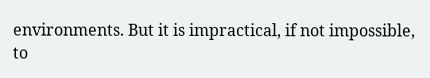environments. But it is impractical, if not impossible, to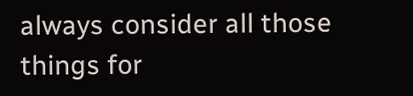always consider all those things for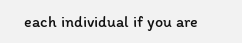each individual if you are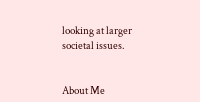looking at larger societal issues.


About Me